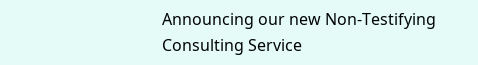Announcing our new Non-Testifying Consulting Service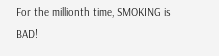For the millionth time, SMOKING is BAD!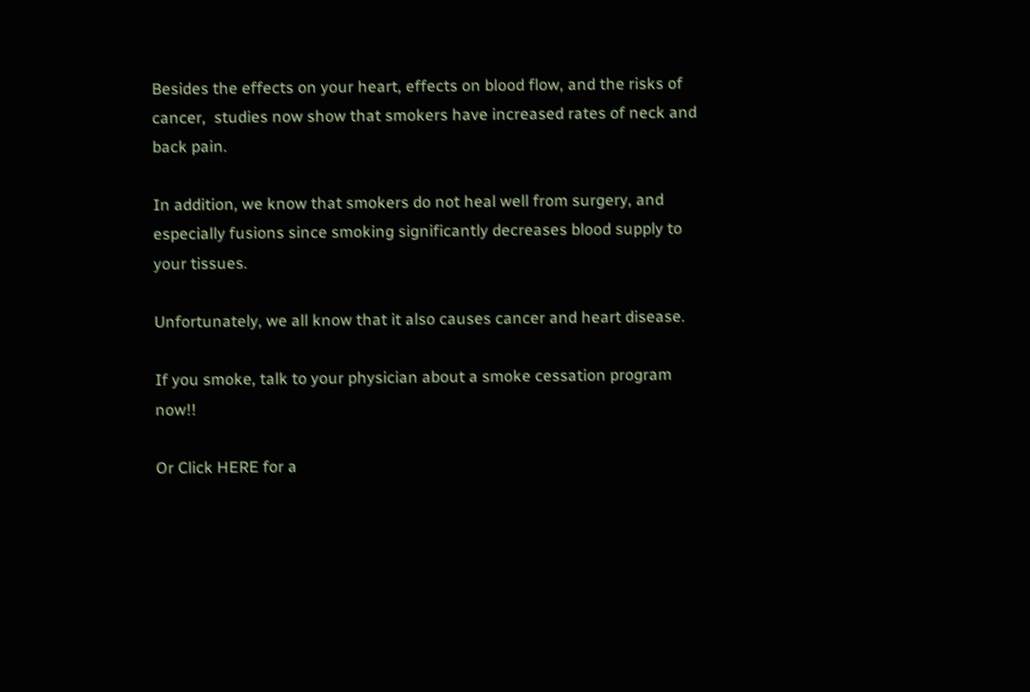Besides the effects on your heart, effects on blood flow, and the risks of cancer,  studies now show that smokers have increased rates of neck and back pain.

In addition, we know that smokers do not heal well from surgery, and especially fusions since smoking significantly decreases blood supply to your tissues.

Unfortunately, we all know that it also causes cancer and heart disease.

If you smoke, talk to your physician about a smoke cessation program now!!

Or Click HERE for a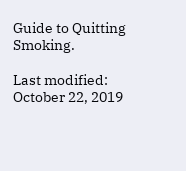Guide to Quitting Smoking.

Last modified: October 22, 2019